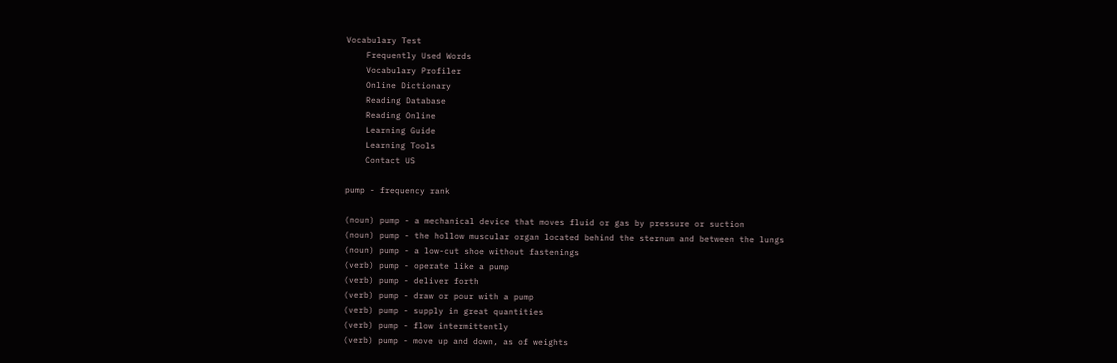Vocabulary Test
    Frequently Used Words
    Vocabulary Profiler
    Online Dictionary
    Reading Database
    Reading Online
    Learning Guide
    Learning Tools
    Contact US

pump - frequency rank

(noun) pump - a mechanical device that moves fluid or gas by pressure or suction
(noun) pump - the hollow muscular organ located behind the sternum and between the lungs
(noun) pump - a low-cut shoe without fastenings
(verb) pump - operate like a pump
(verb) pump - deliver forth
(verb) pump - draw or pour with a pump
(verb) pump - supply in great quantities
(verb) pump - flow intermittently
(verb) pump - move up and down, as of weights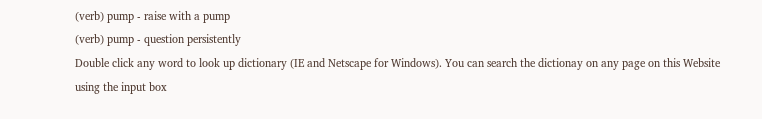(verb) pump - raise with a pump
(verb) pump - question persistently
Double click any word to look up dictionary (IE and Netscape for Windows). You can search the dictionay on any page on this Website using the input box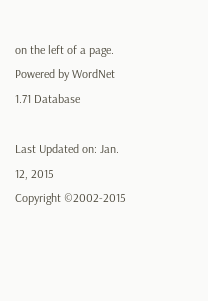on the left of a page.
Powered by WordNet 1.71 Database

Last Updated on: Jan. 12, 2015
Copyright ©2002-2015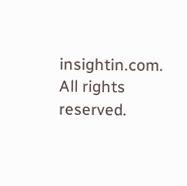insightin.com. All rights reserved.